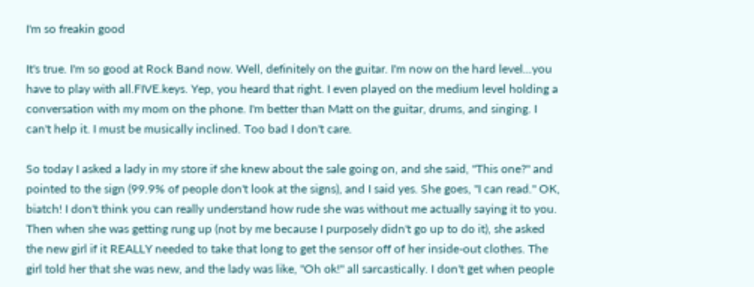I'm so freakin good

It's true. I'm so good at Rock Band now. Well, definitely on the guitar. I'm now on the hard level...you have to play with all.FIVE.keys. Yep, you heard that right. I even played on the medium level holding a conversation with my mom on the phone. I'm better than Matt on the guitar, drums, and singing. I can't help it. I must be musically inclined. Too bad I don't care.

So today I asked a lady in my store if she knew about the sale going on, and she said, "This one?" and pointed to the sign (99.9% of people don't look at the signs), and I said yes. She goes, "I can read." OK, biatch! I don't think you can really understand how rude she was without me actually saying it to you. Then when she was getting rung up (not by me because I purposely didn't go up to do it), she asked the new girl if it REALLY needed to take that long to get the sensor off of her inside-out clothes. The girl told her that she was new, and the lady was like, "Oh ok!" all sarcastically. I don't get when people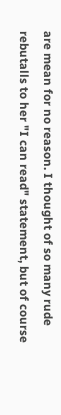are mean for no reason. I thought of so many rude rebutalls to her "I can read" statement, but of course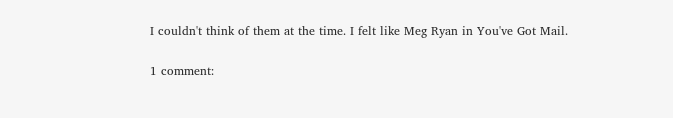I couldn't think of them at the time. I felt like Meg Ryan in You've Got Mail.

1 comment: